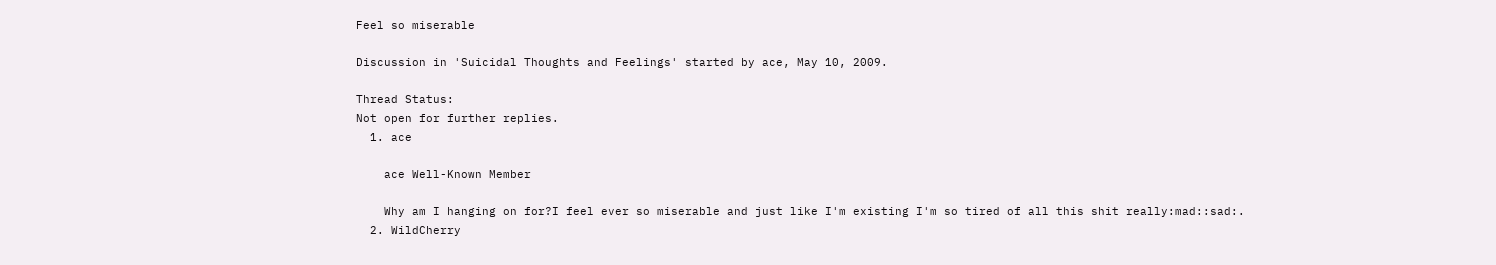Feel so miserable

Discussion in 'Suicidal Thoughts and Feelings' started by ace, May 10, 2009.

Thread Status:
Not open for further replies.
  1. ace

    ace Well-Known Member

    Why am I hanging on for?I feel ever so miserable and just like I'm existing I'm so tired of all this shit really:mad::sad:.
  2. WildCherry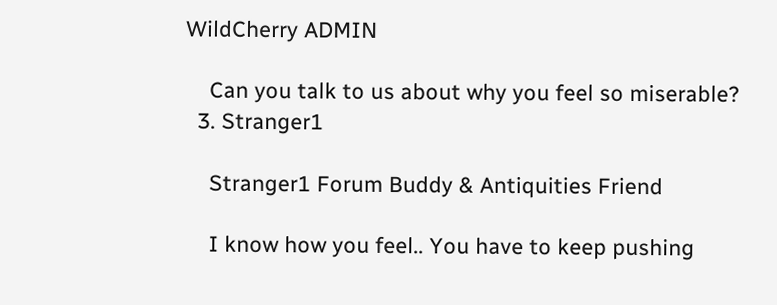WildCherry ADMIN

    Can you talk to us about why you feel so miserable?
  3. Stranger1

    Stranger1 Forum Buddy & Antiquities Friend

    I know how you feel.. You have to keep pushing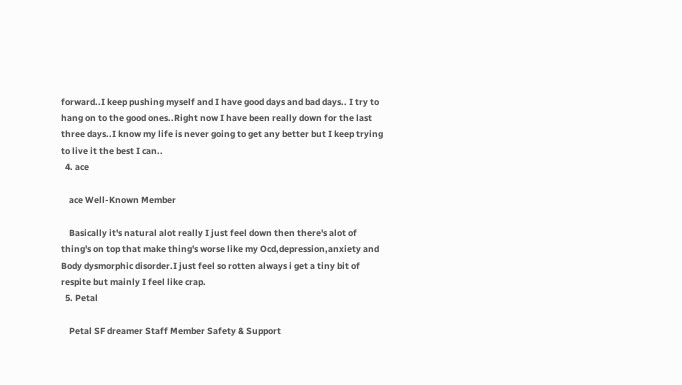forward..I keep pushing myself and I have good days and bad days.. I try to hang on to the good ones..Right now I have been really down for the last three days..I know my life is never going to get any better but I keep trying to live it the best I can..
  4. ace

    ace Well-Known Member

    Basically it's natural alot really I just feel down then there's alot of thing's on top that make thing's worse like my Ocd,depression,anxiety and Body dysmorphic disorder.I just feel so rotten always i get a tiny bit of respite but mainly I feel like crap.
  5. Petal

    Petal SF dreamer Staff Member Safety & Support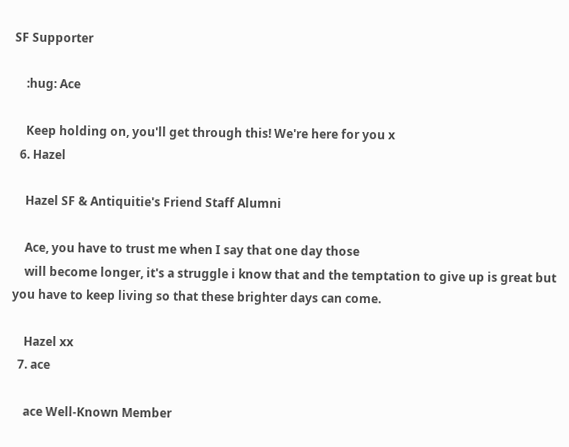SF Supporter

    :hug: Ace

    Keep holding on, you'll get through this! We're here for you x
  6. Hazel

    Hazel SF & Antiquitie's Friend Staff Alumni

    Ace, you have to trust me when I say that one day those
    will become longer, it's a struggle i know that and the temptation to give up is great but you have to keep living so that these brighter days can come.

    Hazel xx
  7. ace

    ace Well-Known Member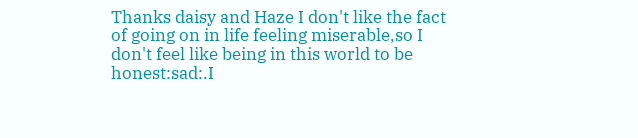Thanks daisy and Haze I don't like the fact of going on in life feeling miserable,so I don't feel like being in this world to be honest:sad:.I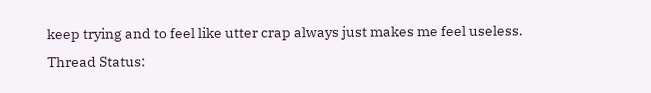keep trying and to feel like utter crap always just makes me feel useless.
Thread Status: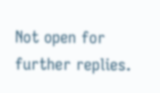Not open for further replies.